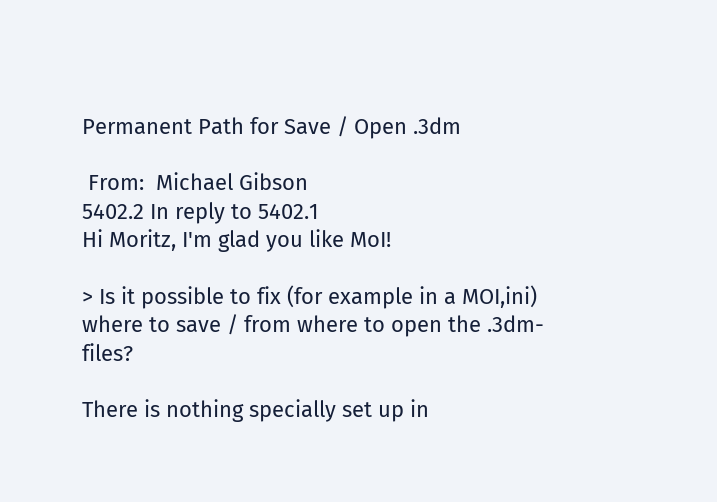Permanent Path for Save / Open .3dm

 From:  Michael Gibson
5402.2 In reply to 5402.1
Hi Moritz, I'm glad you like MoI!

> Is it possible to fix (for example in a MOI,ini) where to save / from where to open the .3dm-files?

There is nothing specially set up in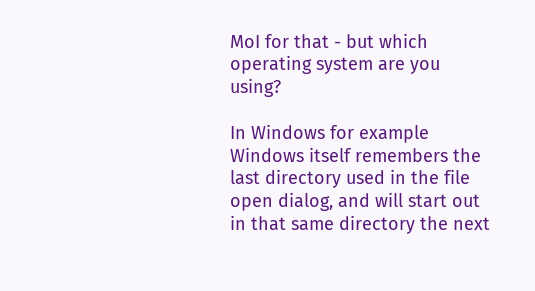MoI for that - but which operating system are you using?

In Windows for example Windows itself remembers the last directory used in the file open dialog, and will start out in that same directory the next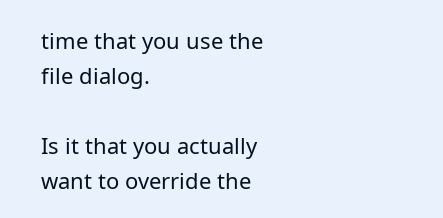time that you use the file dialog.

Is it that you actually want to override the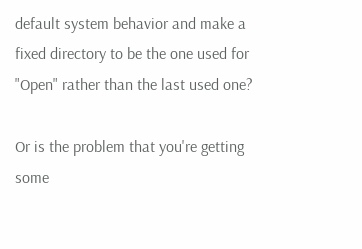default system behavior and make a fixed directory to be the one used for "Open" rather than the last used one?

Or is the problem that you're getting some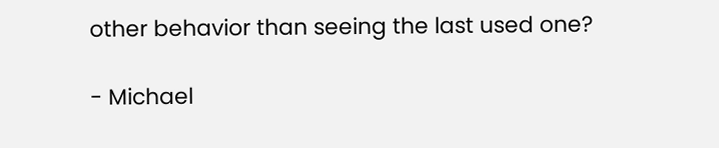other behavior than seeing the last used one?

- Michael